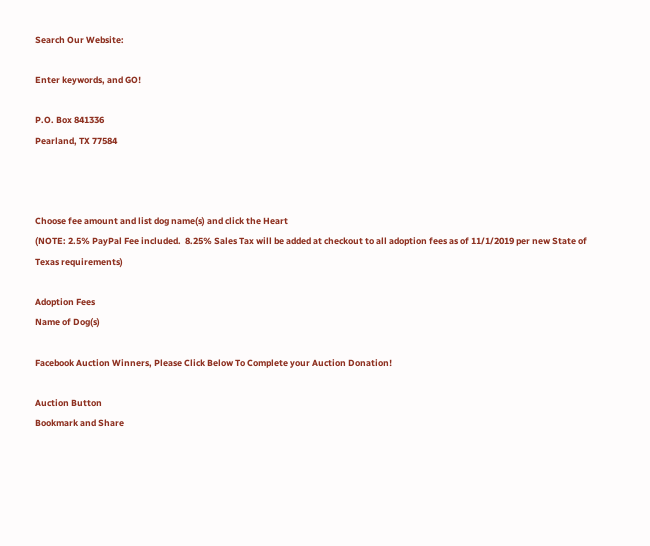Search Our Website:

Enter keywords, and GO!

P.O. Box 841336
Pearland, TX 77584



Choose fee amount and list dog name(s) and click the Heart
(NOTE: 2.5% PayPal Fee included.  8.25% Sales Tax will be added at checkout to all adoption fees as of 11/1/2019 per new State of Texas requirements)

Adoption Fees
Name of Dog(s)

Facebook Auction Winners, Please Click Below To Complete your Auction Donation!

Auction Button
Bookmark and Share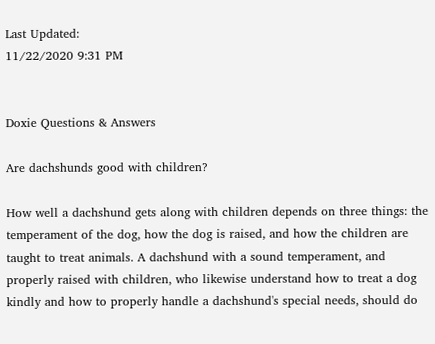Last Updated:
11/22/2020 9:31 PM


Doxie Questions & Answers

Are dachshunds good with children?

How well a dachshund gets along with children depends on three things: the temperament of the dog, how the dog is raised, and how the children are taught to treat animals. A dachshund with a sound temperament, and properly raised with children, who likewise understand how to treat a dog kindly and how to properly handle a dachshund's special needs, should do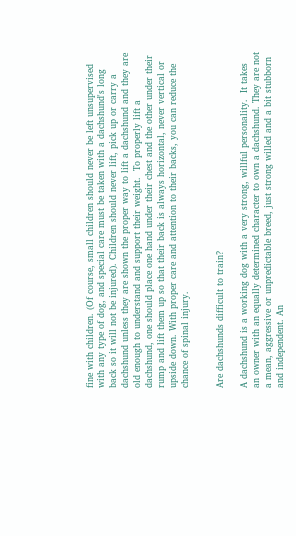fine with children. (Of course, small children should never be left unsupervised with any type of dog, and special care must be taken with a dachshund's long back so it will not be injured). Children should never lift, pick up or carry a dachshund unless they are shown the proper way to lift a dachshund and they are old enough to understand and support their weight.  To properly lift a dachshund, one should place one hand under their chest and the other under their rump and lift them up so that their back is always horizontal, never vertical or upside down. With proper care and attention to their backs, you can reduce the chance of spinal injury.


Are dachshunds difficult to train?

A dachshund is a working dog with a very strong, willful personality.  It takes an owner with an equally determined character to own a dachshund. They are not a mean, aggressive or unpredictable breed, just strong willed and a bit stubborn and independent. An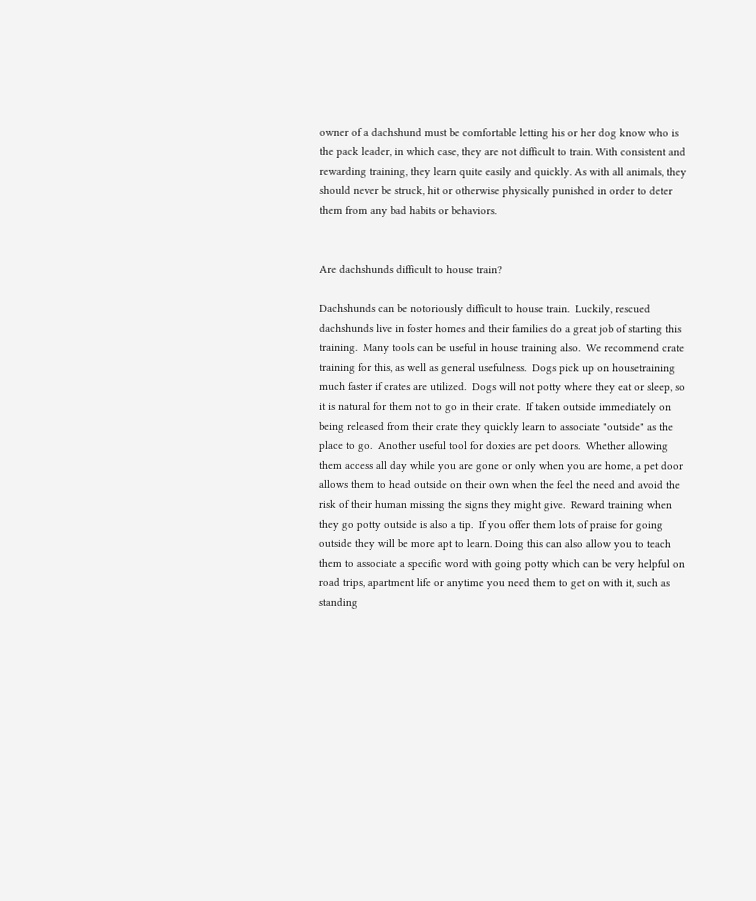owner of a dachshund must be comfortable letting his or her dog know who is the pack leader, in which case, they are not difficult to train. With consistent and rewarding training, they learn quite easily and quickly. As with all animals, they should never be struck, hit or otherwise physically punished in order to deter them from any bad habits or behaviors.


Are dachshunds difficult to house train?

Dachshunds can be notoriously difficult to house train.  Luckily, rescued dachshunds live in foster homes and their families do a great job of starting this training.  Many tools can be useful in house training also.  We recommend crate training for this, as well as general usefulness.  Dogs pick up on housetraining much faster if crates are utilized.  Dogs will not potty where they eat or sleep, so it is natural for them not to go in their crate.  If taken outside immediately on being released from their crate they quickly learn to associate "outside" as the place to go.  Another useful tool for doxies are pet doors.  Whether allowing them access all day while you are gone or only when you are home, a pet door allows them to head outside on their own when the feel the need and avoid the risk of their human missing the signs they might give.  Reward training when they go potty outside is also a tip.  If you offer them lots of praise for going outside they will be more apt to learn. Doing this can also allow you to teach them to associate a specific word with going potty which can be very helpful on road trips, apartment life or anytime you need them to get on with it, such as standing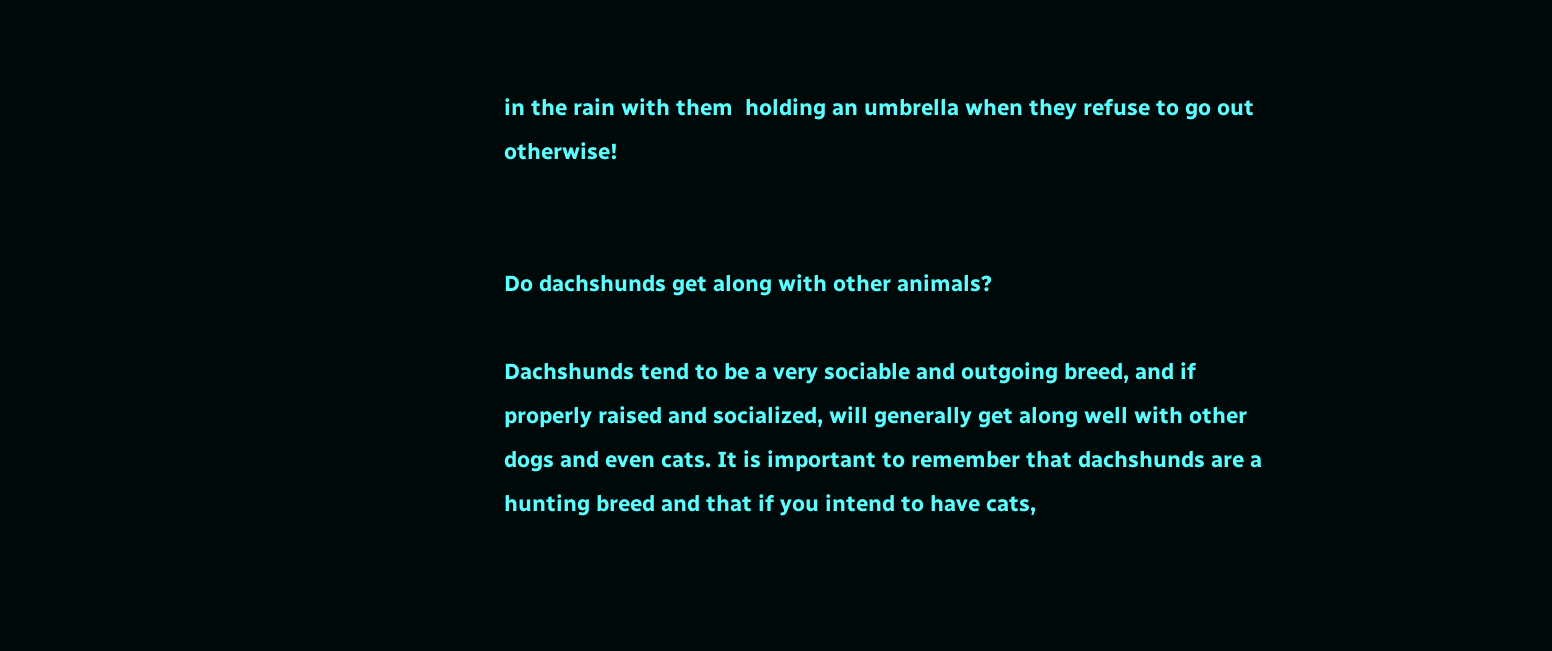in the rain with them  holding an umbrella when they refuse to go out otherwise!


Do dachshunds get along with other animals?

Dachshunds tend to be a very sociable and outgoing breed, and if properly raised and socialized, will generally get along well with other dogs and even cats. It is important to remember that dachshunds are a hunting breed and that if you intend to have cats,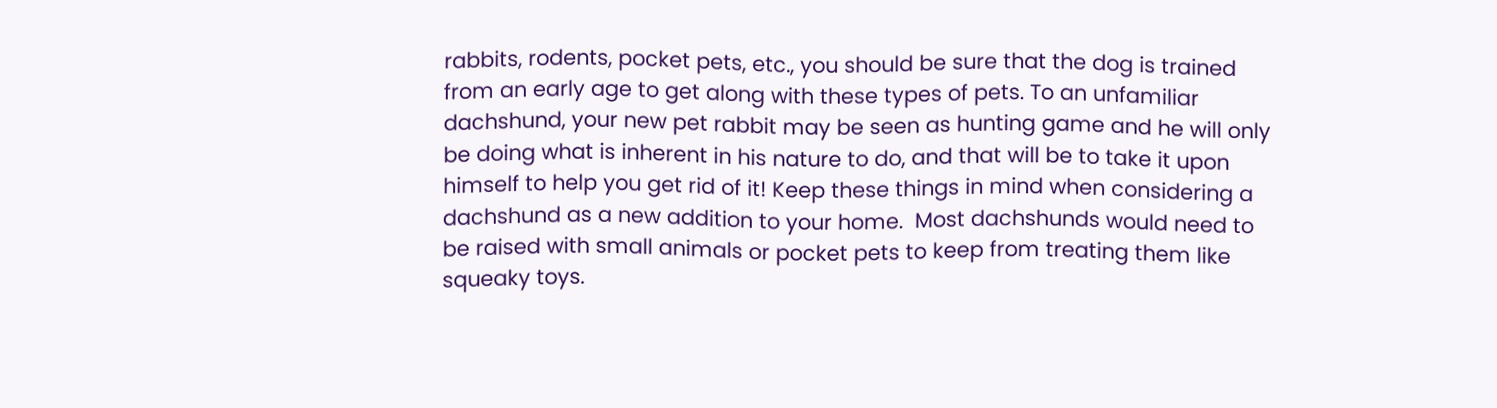rabbits, rodents, pocket pets, etc., you should be sure that the dog is trained from an early age to get along with these types of pets. To an unfamiliar dachshund, your new pet rabbit may be seen as hunting game and he will only be doing what is inherent in his nature to do, and that will be to take it upon himself to help you get rid of it! Keep these things in mind when considering a dachshund as a new addition to your home.  Most dachshunds would need to be raised with small animals or pocket pets to keep from treating them like squeaky toys.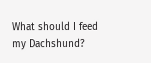What should I feed my Dachshund?